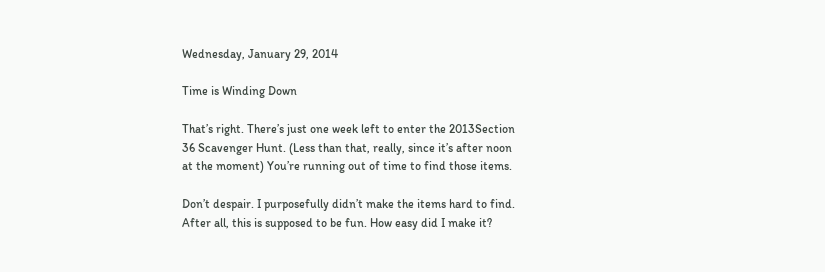Wednesday, January 29, 2014

Time is Winding Down

That’s right. There’s just one week left to enter the 2013Section 36 Scavenger Hunt. (Less than that, really, since it’s after noon at the moment) You’re running out of time to find those items.

Don’t despair. I purposefully didn’t make the items hard to find. After all, this is supposed to be fun. How easy did I make it?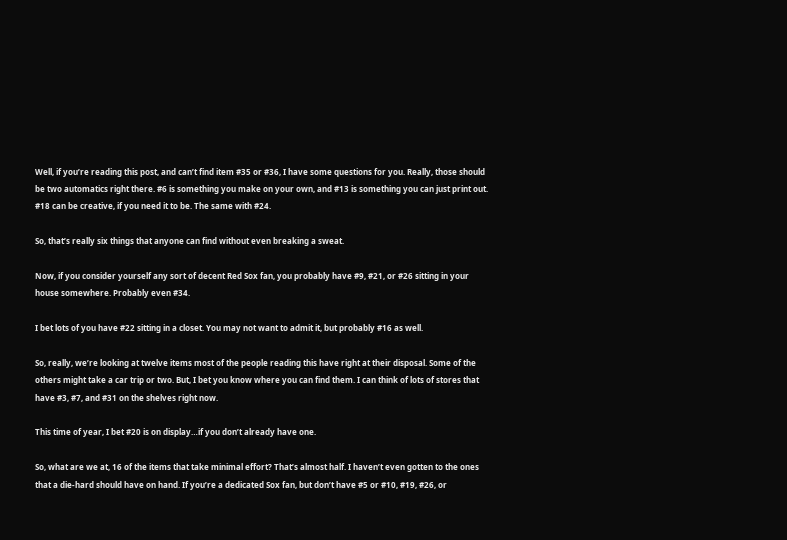Well, if you’re reading this post, and can’t find item #35 or #36, I have some questions for you. Really, those should be two automatics right there. #6 is something you make on your own, and #13 is something you can just print out. #18 can be creative, if you need it to be. The same with #24.

So, that’s really six things that anyone can find without even breaking a sweat.

Now, if you consider yourself any sort of decent Red Sox fan, you probably have #9, #21, or #26 sitting in your house somewhere. Probably even #34.

I bet lots of you have #22 sitting in a closet. You may not want to admit it, but probably #16 as well.

So, really, we’re looking at twelve items most of the people reading this have right at their disposal. Some of the others might take a car trip or two. But, I bet you know where you can find them. I can think of lots of stores that have #3, #7, and #31 on the shelves right now.

This time of year, I bet #20 is on display…if you don’t already have one.

So, what are we at, 16 of the items that take minimal effort? That’s almost half. I haven’t even gotten to the ones that a die-hard should have on hand. If you’re a dedicated Sox fan, but don’t have #5 or #10, #19, #26, or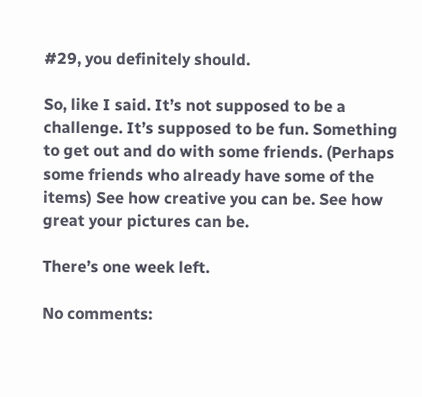#29, you definitely should.

So, like I said. It’s not supposed to be a challenge. It’s supposed to be fun. Something to get out and do with some friends. (Perhaps some friends who already have some of the items) See how creative you can be. See how great your pictures can be.

There’s one week left.

No comments: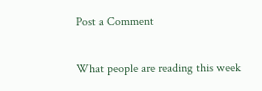Post a Comment

What people are reading this week